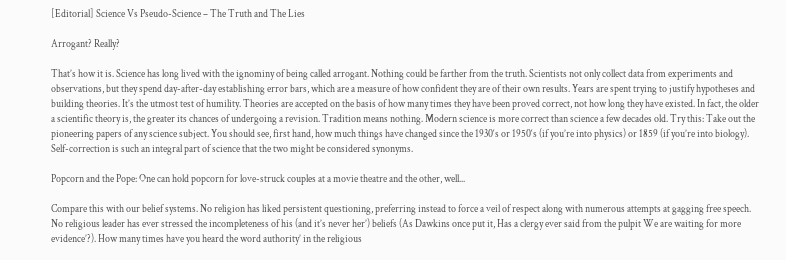[Editorial] Science Vs Pseudo-Science – The Truth and The Lies

Arrogant? Really?

That’s how it is. Science has long lived with the ignominy of being called arrogant. Nothing could be farther from the truth. Scientists not only collect data from experiments and observations, but they spend day-after-day establishing error bars, which are a measure of how confident they are of their own results. Years are spent trying to justify hypotheses and building theories. It’s the utmost test of humility. Theories are accepted on the basis of how many times they have been proved correct, not how long they have existed. In fact, the older a scientific theory is, the greater its chances of undergoing a revision. Tradition means nothing. Modern science is more correct than science a few decades old. Try this: Take out the pioneering papers of any science subject. You should see, first hand, how much things have changed since the 1930‘s or 1950‘s (if you’re into physics) or 1859 (if you’re into biology). Self-correction is such an integral part of science that the two might be considered synonyms.

Popcorn and the Pope: One can hold popcorn for love-struck couples at a movie theatre and the other, well...

Compare this with our belief systems. No religion has liked persistent questioning, preferring instead to force a veil of respect along with numerous attempts at gagging free speech. No religious leader has ever stressed the incompleteness of his (and it’s never her’) beliefs (As Dawkins once put it, Has a clergy ever said from the pulpit We are waiting for more evidence’?). How many times have you heard the word authority’ in the religious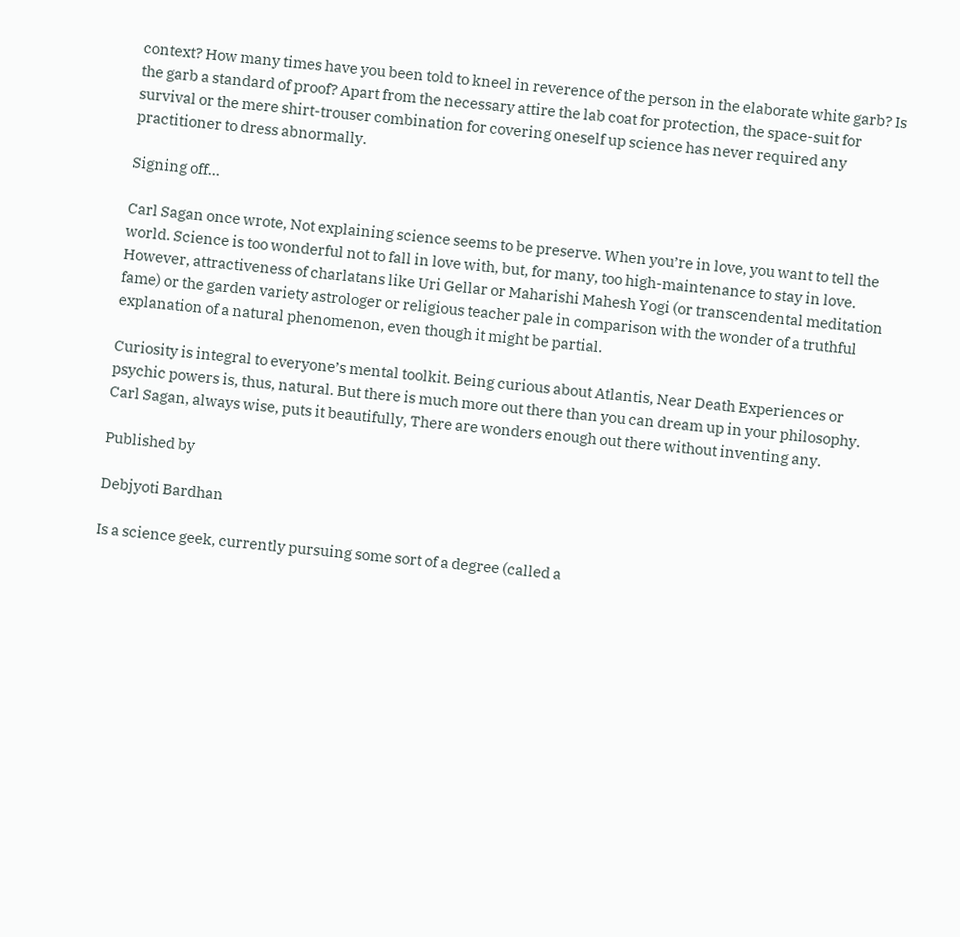context? How many times have you been told to kneel in reverence of the person in the elaborate white garb? Is the garb a standard of proof? Apart from the necessary attire the lab coat for protection, the space-suit for survival or the mere shirt-trouser combination for covering oneself up science has never required any practitioner to dress abnormally.

Signing off…

Carl Sagan once wrote, Not explaining science seems to be preserve. When you’re in love, you want to tell the world. Science is too wonderful not to fall in love with, but, for many, too high-maintenance to stay in love. However, attractiveness of charlatans like Uri Gellar or Maharishi Mahesh Yogi (or transcendental meditation fame) or the garden variety astrologer or religious teacher pale in comparison with the wonder of a truthful explanation of a natural phenomenon, even though it might be partial.

Curiosity is integral to everyone’s mental toolkit. Being curious about Atlantis, Near Death Experiences or psychic powers is, thus, natural. But there is much more out there than you can dream up in your philosophy. Carl Sagan, always wise, puts it beautifully, There are wonders enough out there without inventing any.

Published by

Debjyoti Bardhan

Is a science geek, currently pursuing some sort of a degree (called a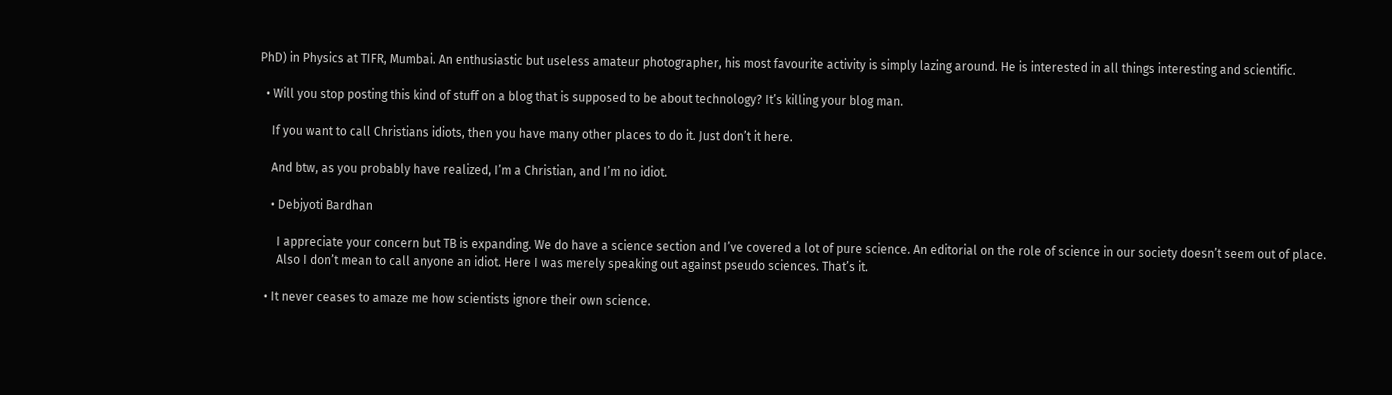PhD) in Physics at TIFR, Mumbai. An enthusiastic but useless amateur photographer, his most favourite activity is simply lazing around. He is interested in all things interesting and scientific.

  • Will you stop posting this kind of stuff on a blog that is supposed to be about technology? It’s killing your blog man.

    If you want to call Christians idiots, then you have many other places to do it. Just don’t it here.

    And btw, as you probably have realized, I’m a Christian, and I’m no idiot.

    • Debjyoti Bardhan

      I appreciate your concern but TB is expanding. We do have a science section and I’ve covered a lot of pure science. An editorial on the role of science in our society doesn’t seem out of place.
      Also I don’t mean to call anyone an idiot. Here I was merely speaking out against pseudo sciences. That’s it.

  • It never ceases to amaze me how scientists ignore their own science.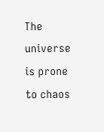The universe is prone to chaos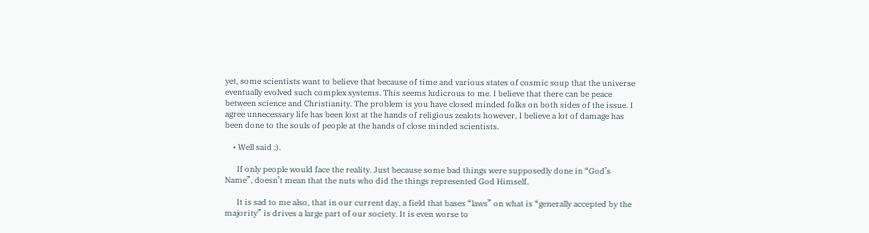yet, some scientists want to believe that because of time and various states of cosmic soup that the universe eventually evolved such complex systems. This seems ludicrous to me. I believe that there can be peace between science and Christianity. The problem is you have closed minded folks on both sides of the issue. I agree unnecessary life has been lost at the hands of religious zealots however, I believe a lot of damage has been done to the souls of people at the hands of close minded scientists.

    • Well said :).

      If only people would face the reality. Just because some bad things were supposedly done in “God’s Name”, doesn’t mean that the nuts who did the things represented God Himself.

      It is sad to me also, that in our current day, a field that bases “laws” on what is “generally accepted by the majority” is drives a large part of our society. It is even worse to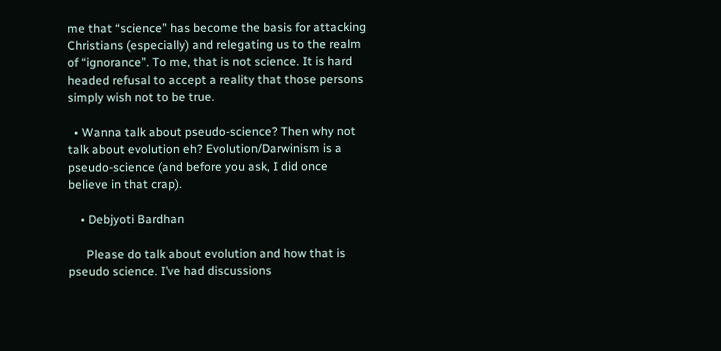me that “science” has become the basis for attacking Christians (especially) and relegating us to the realm of “ignorance”. To me, that is not science. It is hard headed refusal to accept a reality that those persons simply wish not to be true.

  • Wanna talk about pseudo-science? Then why not talk about evolution eh? Evolution/Darwinism is a pseudo-science (and before you ask, I did once believe in that crap).

    • Debjyoti Bardhan

      Please do talk about evolution and how that is pseudo science. I’ve had discussions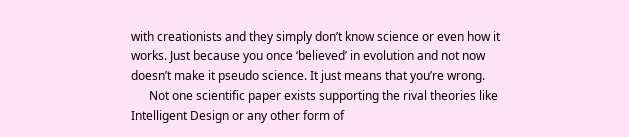with creationists and they simply don’t know science or even how it works. Just because you once ‘believed’ in evolution and not now doesn’t make it pseudo science. It just means that you’re wrong.
      Not one scientific paper exists supporting the rival theories like Intelligent Design or any other form of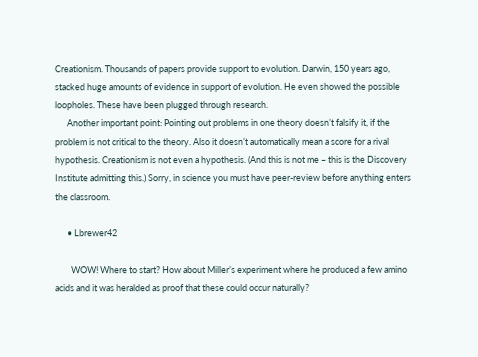Creationism. Thousands of papers provide support to evolution. Darwin, 150 years ago, stacked huge amounts of evidence in support of evolution. He even showed the possible loopholes. These have been plugged through research.
      Another important point: Pointing out problems in one theory doesn’t falsify it, if the problem is not critical to the theory. Also it doesn’t automatically mean a score for a rival hypothesis. Creationism is not even a hypothesis. (And this is not me – this is the Discovery Institute admitting this.) Sorry, in science you must have peer-review before anything enters the classroom.

      • Lbrewer42

        WOW! Where to start? How about Miller’s experiment where he produced a few amino acids and it was heralded as proof that these could occur naturally?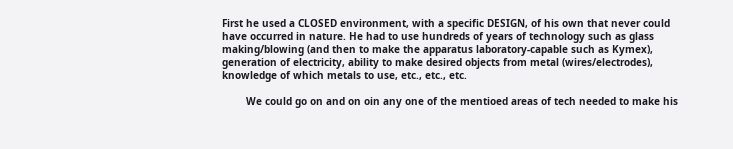First he used a CLOSED environment, with a specific DESIGN, of his own that never could have occurred in nature. He had to use hundreds of years of technology such as glass making/blowing (and then to make the apparatus laboratory-capable such as Kymex), generation of electricity, ability to make desired objects from metal (wires/electrodes), knowledge of which metals to use, etc., etc., etc.

        We could go on and on oin any one of the mentioed areas of tech needed to make his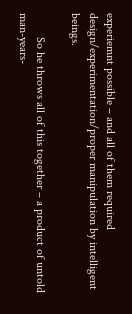experiemnt possible – and all of them required design/experimentation/proper manipulation by intelligent beings.

        So he throws all of this together – a product of untold man-years-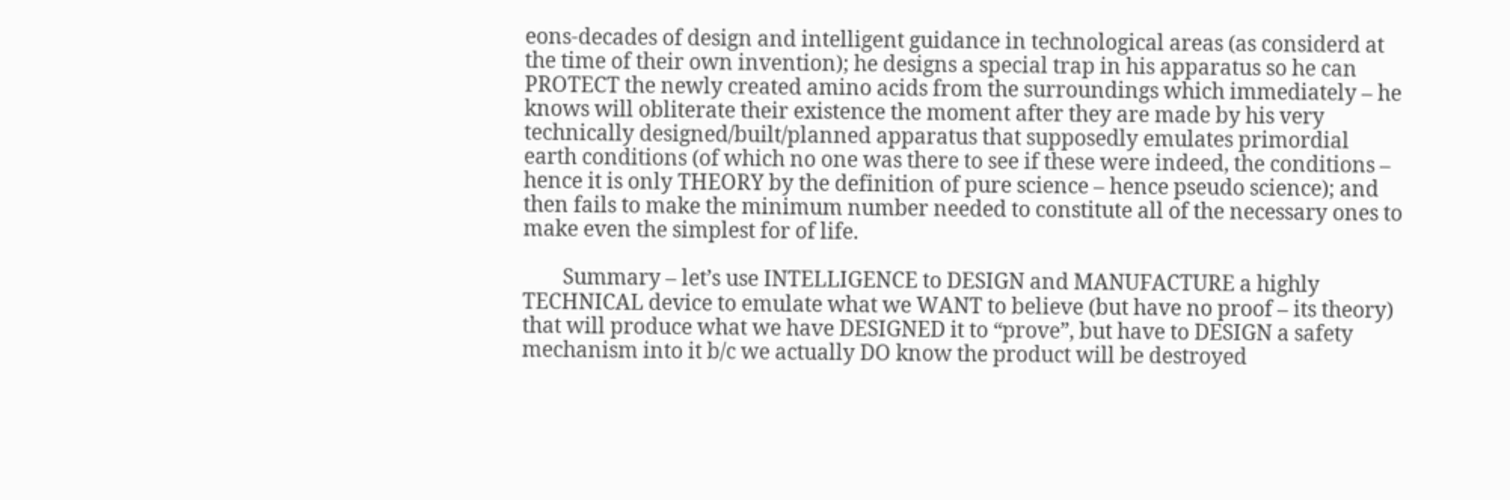eons-decades of design and intelligent guidance in technological areas (as considerd at the time of their own invention); he designs a special trap in his apparatus so he can PROTECT the newly created amino acids from the surroundings which immediately – he knows will obliterate their existence the moment after they are made by his very technically designed/built/planned apparatus that supposedly emulates primordial earth conditions (of which no one was there to see if these were indeed, the conditions – hence it is only THEORY by the definition of pure science – hence pseudo science); and then fails to make the minimum number needed to constitute all of the necessary ones to make even the simplest for of life.

        Summary – let’s use INTELLIGENCE to DESIGN and MANUFACTURE a highly TECHNICAL device to emulate what we WANT to believe (but have no proof – its theory) that will produce what we have DESIGNED it to “prove”, but have to DESIGN a safety mechanism into it b/c we actually DO know the product will be destroyed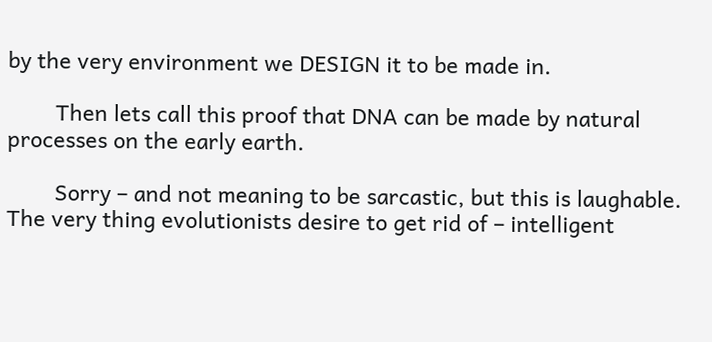by the very environment we DESIGN it to be made in.

        Then lets call this proof that DNA can be made by natural processes on the early earth.

        Sorry – and not meaning to be sarcastic, but this is laughable. The very thing evolutionists desire to get rid of – intelligent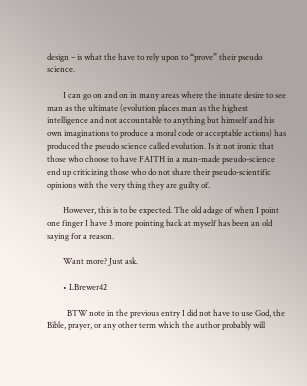design – is what the have to rely upon to “prove” their pseudo science.

        I can go on and on in many areas where the innate desire to see man as the ultimate (evolution places man as the highest intelligence and not accountable to anything but himself and his own imaginations to produce a moral code or acceptable actions) has produced the pseudo science called evolution. Is it not ironic that those who choose to have FAITH in a man-made pseudo-science end up criticizing those who do not share their pseudo-scientific opinions with the very thing they are guilty of.

        However, this is to be expected. The old adage of when I point one finger I have 3 more pointing back at myself has been an old saying for a reason.

        Want more? Just ask.

        • LBrewer42

          BTW note in the previous entry I did not have to use God, the Bible, prayer, or any other term which the author probably will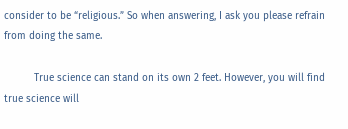consider to be “religious.” So when answering, I ask you please refrain from doing the same.

          True science can stand on its own 2 feet. However, you will find true science will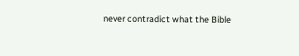never contradict what the Bible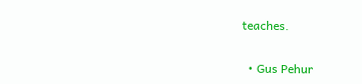teaches.

  • Gus Pehur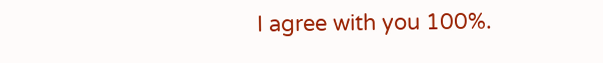I agree with you 100%.